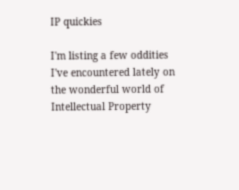IP quickies

I'm listing a few oddities I've encountered lately on the wonderful world of Intellectual Property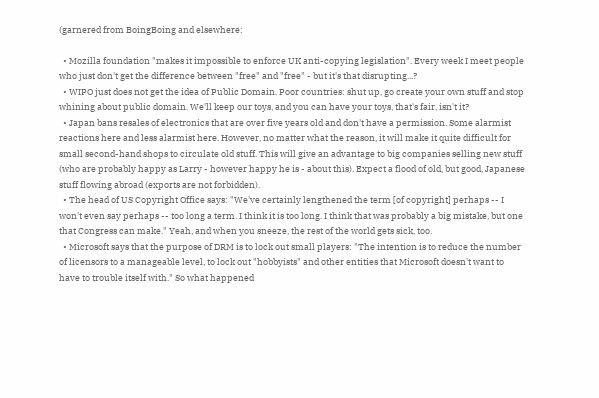(garnered from BoingBoing and elsewhere:

  • Mozilla foundation "makes it impossible to enforce UK anti-copying legislation". Every week I meet people who just don't get the difference between "free" and "free" - but it's that disrupting...?
  • WIPO just does not get the idea of Public Domain. Poor countries: shut up, go create your own stuff and stop whining about public domain. We'll keep our toys, and you can have your toys, that's fair, isn't it?
  • Japan bans resales of electronics that are over five years old and don't have a permission. Some alarmist reactions here and less alarmist here. However, no matter what the reason, it will make it quite difficult for small second-hand shops to circulate old stuff. This will give an advantage to big companies selling new stuff (who are probably happy as Larry - however happy he is - about this). Expect a flood of old, but good, Japanese stuff flowing abroad (exports are not forbidden).
  • The head of US Copyright Office says: "We've certainly lengthened the term [of copyright] perhaps -- I won't even say perhaps -- too long a term. I think it is too long. I think that was probably a big mistake, but one that Congress can make." Yeah, and when you sneeze, the rest of the world gets sick, too.
  • Microsoft says that the purpose of DRM is to lock out small players: "The intention is to reduce the number of licensors to a manageable level, to lock out "hobbyists" and other entities that Microsoft doesn't want to have to trouble itself with." So what happened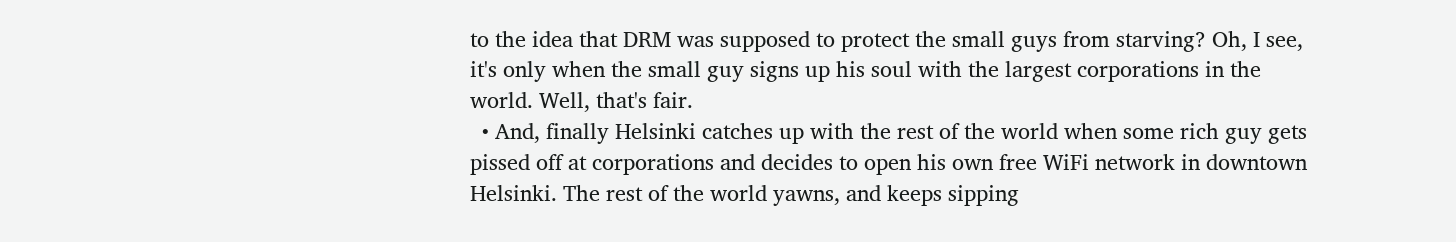to the idea that DRM was supposed to protect the small guys from starving? Oh, I see, it's only when the small guy signs up his soul with the largest corporations in the world. Well, that's fair.
  • And, finally Helsinki catches up with the rest of the world when some rich guy gets pissed off at corporations and decides to open his own free WiFi network in downtown Helsinki. The rest of the world yawns, and keeps sipping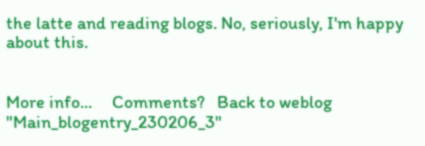the latte and reading blogs. No, seriously, I'm happy about this.


More info...     Comments?   Back to weblog
"Main_blogentry_230206_3"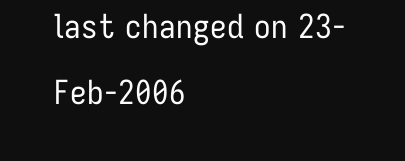last changed on 23-Feb-2006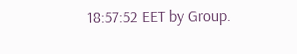18:57:52 EET by Group.